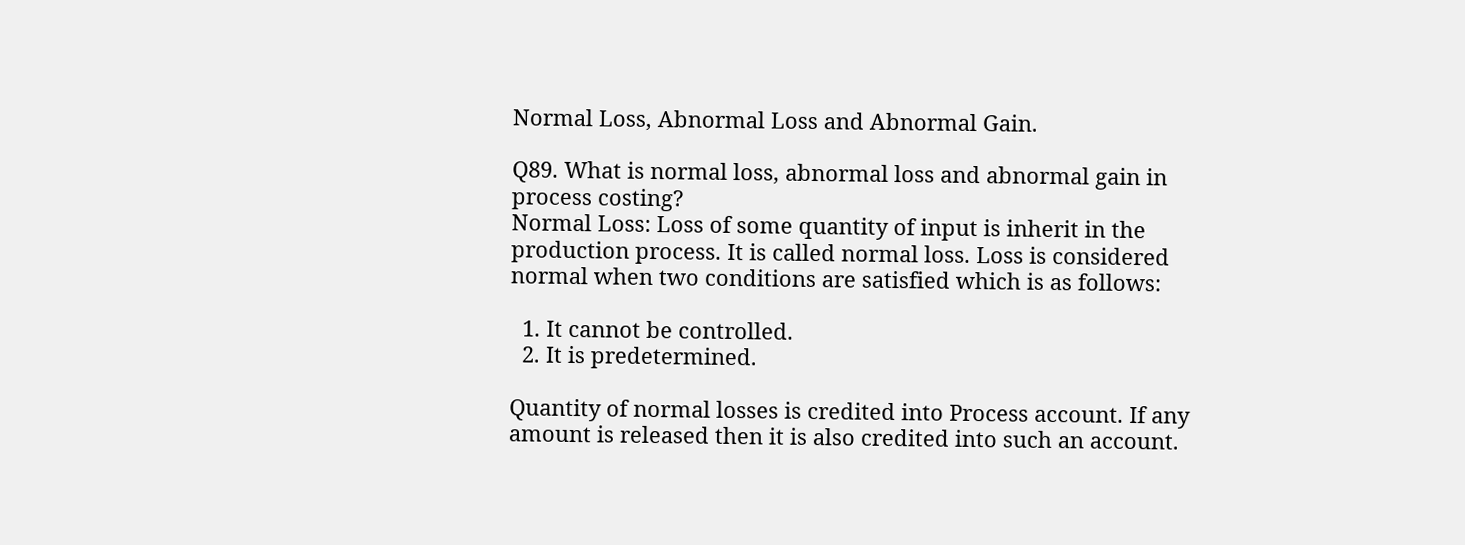Normal Loss, Abnormal Loss and Abnormal Gain.

Q89. What is normal loss, abnormal loss and abnormal gain in process costing?
Normal Loss: Loss of some quantity of input is inherit in the production process. It is called normal loss. Loss is considered normal when two conditions are satisfied which is as follows:

  1. It cannot be controlled.
  2. It is predetermined.

Quantity of normal losses is credited into Process account. If any amount is released then it is also credited into such an account.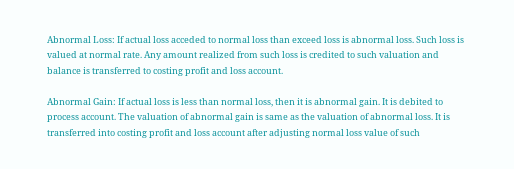Abnormal Loss: If actual loss acceded to normal loss than exceed loss is abnormal loss. Such loss is valued at normal rate. Any amount realized from such loss is credited to such valuation and balance is transferred to costing profit and loss account.

Abnormal Gain: If actual loss is less than normal loss, then it is abnormal gain. It is debited to process account. The valuation of abnormal gain is same as the valuation of abnormal loss. It is transferred into costing profit and loss account after adjusting normal loss value of such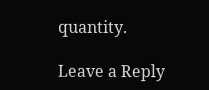quantity.

Leave a Reply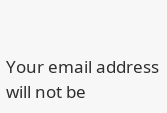Your email address will not be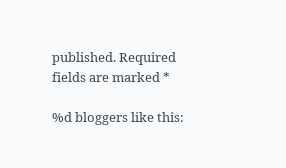published. Required fields are marked *

%d bloggers like this: